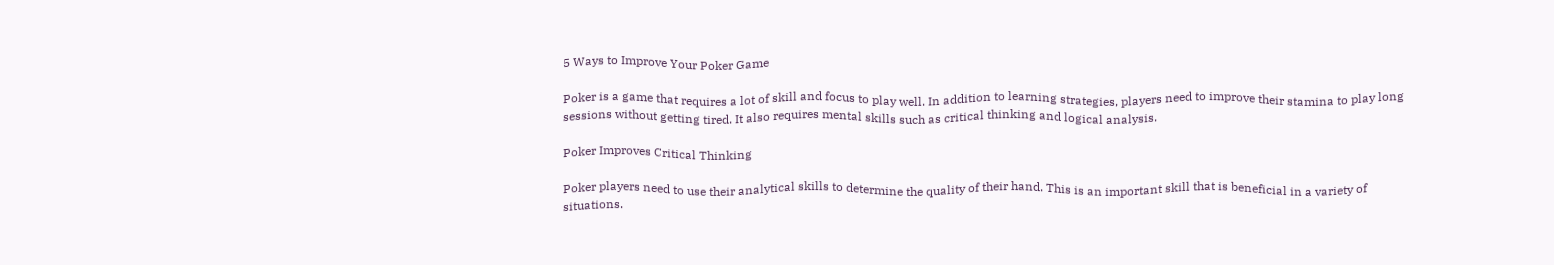5 Ways to Improve Your Poker Game

Poker is a game that requires a lot of skill and focus to play well. In addition to learning strategies, players need to improve their stamina to play long sessions without getting tired. It also requires mental skills such as critical thinking and logical analysis.

Poker Improves Critical Thinking

Poker players need to use their analytical skills to determine the quality of their hand. This is an important skill that is beneficial in a variety of situations.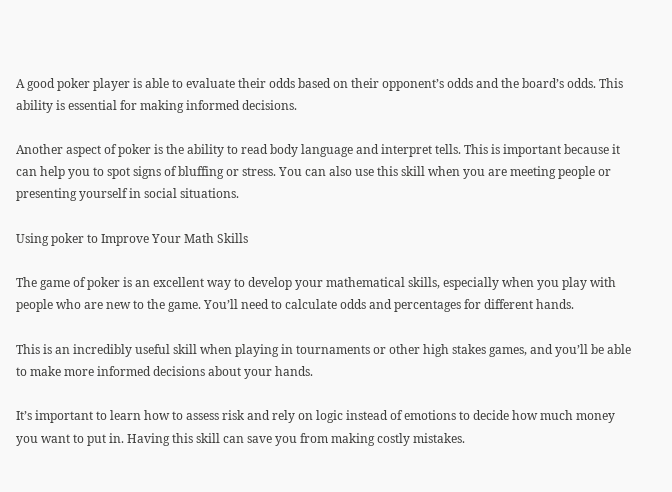A good poker player is able to evaluate their odds based on their opponent’s odds and the board’s odds. This ability is essential for making informed decisions.

Another aspect of poker is the ability to read body language and interpret tells. This is important because it can help you to spot signs of bluffing or stress. You can also use this skill when you are meeting people or presenting yourself in social situations.

Using poker to Improve Your Math Skills

The game of poker is an excellent way to develop your mathematical skills, especially when you play with people who are new to the game. You’ll need to calculate odds and percentages for different hands.

This is an incredibly useful skill when playing in tournaments or other high stakes games, and you’ll be able to make more informed decisions about your hands.

It’s important to learn how to assess risk and rely on logic instead of emotions to decide how much money you want to put in. Having this skill can save you from making costly mistakes.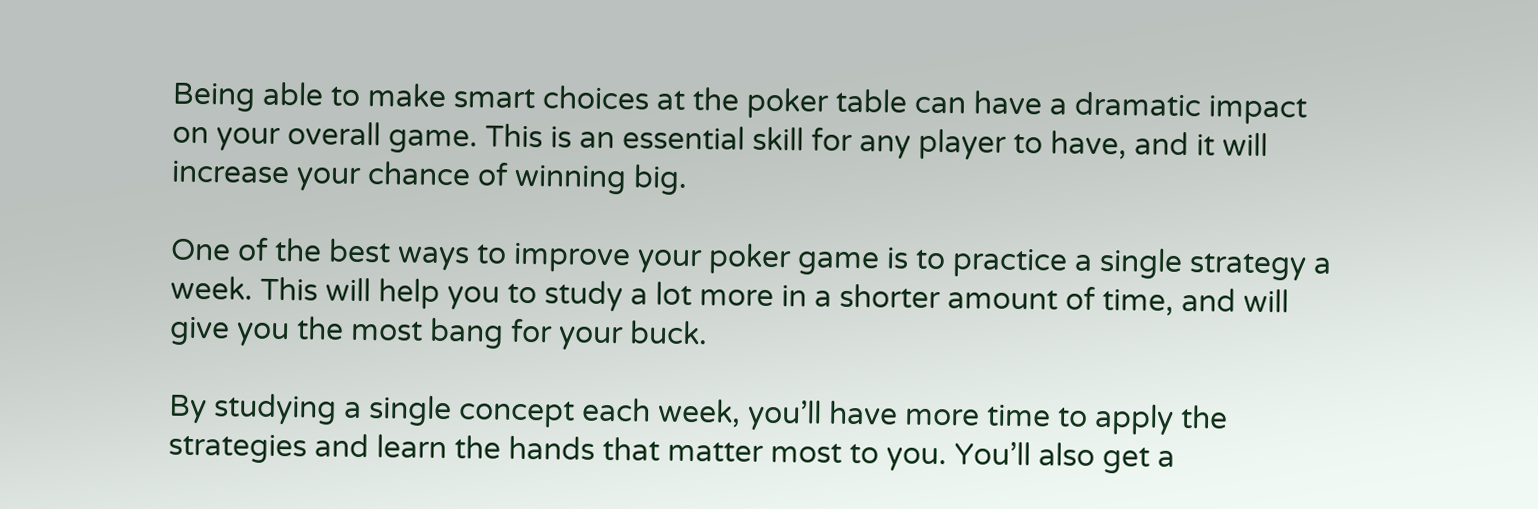Being able to make smart choices at the poker table can have a dramatic impact on your overall game. This is an essential skill for any player to have, and it will increase your chance of winning big.

One of the best ways to improve your poker game is to practice a single strategy a week. This will help you to study a lot more in a shorter amount of time, and will give you the most bang for your buck.

By studying a single concept each week, you’ll have more time to apply the strategies and learn the hands that matter most to you. You’ll also get a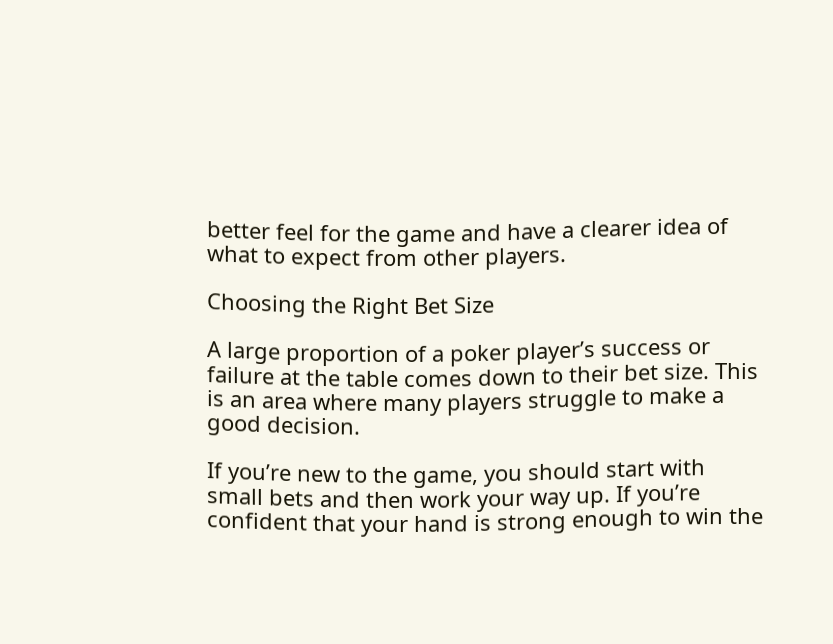better feel for the game and have a clearer idea of what to expect from other players.

Choosing the Right Bet Size

A large proportion of a poker player’s success or failure at the table comes down to their bet size. This is an area where many players struggle to make a good decision.

If you’re new to the game, you should start with small bets and then work your way up. If you’re confident that your hand is strong enough to win the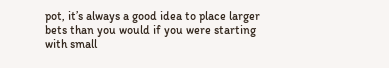pot, it’s always a good idea to place larger bets than you would if you were starting with small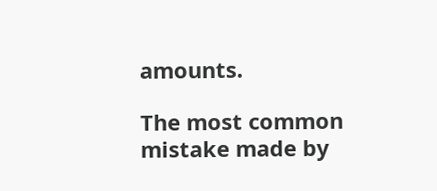amounts.

The most common mistake made by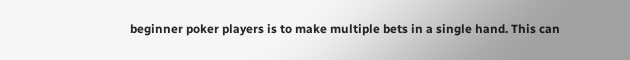beginner poker players is to make multiple bets in a single hand. This can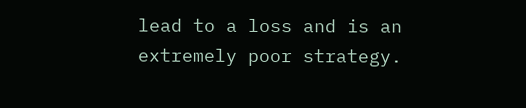lead to a loss and is an extremely poor strategy.